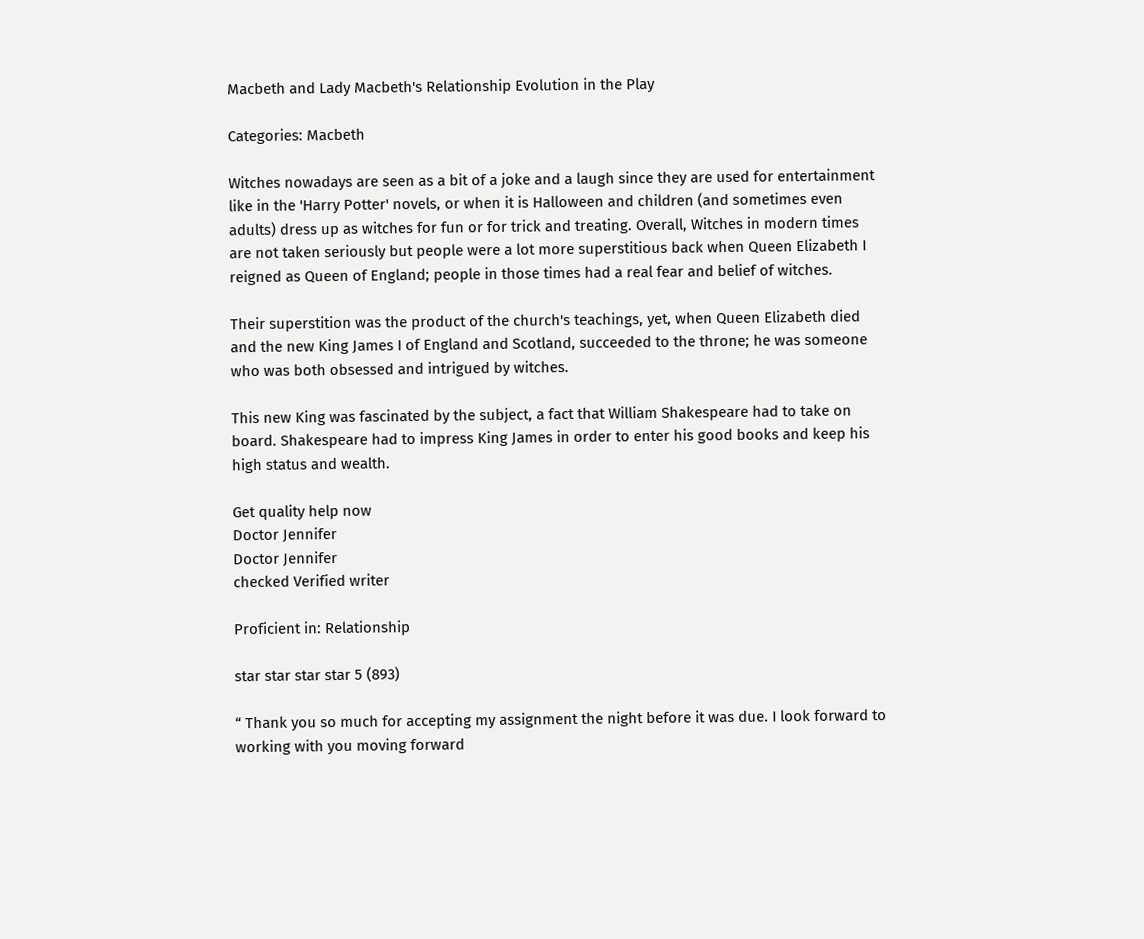Macbeth and Lady Macbeth's Relationship Evolution in the Play

Categories: Macbeth

Witches nowadays are seen as a bit of a joke and a laugh since they are used for entertainment like in the 'Harry Potter' novels, or when it is Halloween and children (and sometimes even adults) dress up as witches for fun or for trick and treating. Overall, Witches in modern times are not taken seriously but people were a lot more superstitious back when Queen Elizabeth I reigned as Queen of England; people in those times had a real fear and belief of witches.

Their superstition was the product of the church's teachings, yet, when Queen Elizabeth died and the new King James I of England and Scotland, succeeded to the throne; he was someone who was both obsessed and intrigued by witches.

This new King was fascinated by the subject, a fact that William Shakespeare had to take on board. Shakespeare had to impress King James in order to enter his good books and keep his high status and wealth.

Get quality help now
Doctor Jennifer
Doctor Jennifer
checked Verified writer

Proficient in: Relationship

star star star star 5 (893)

“ Thank you so much for accepting my assignment the night before it was due. I look forward to working with you moving forward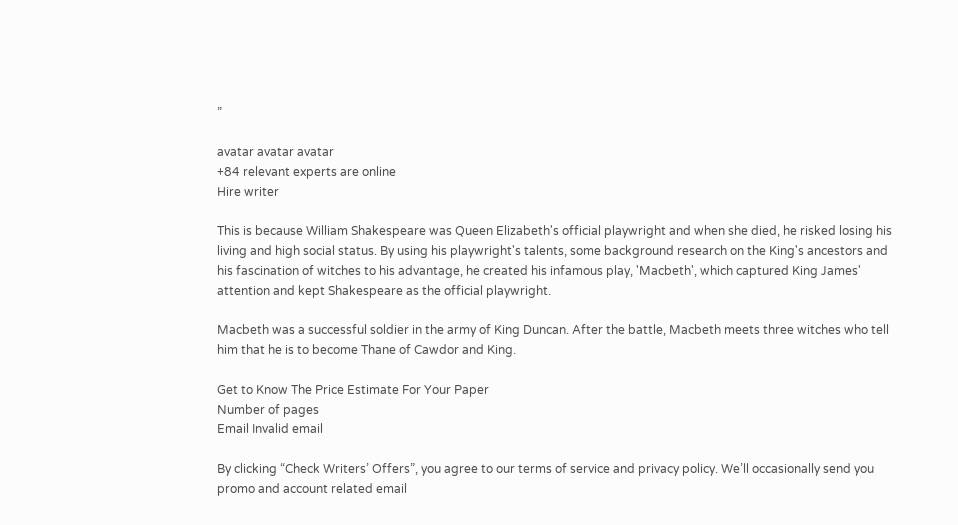”

avatar avatar avatar
+84 relevant experts are online
Hire writer

This is because William Shakespeare was Queen Elizabeth's official playwright and when she died, he risked losing his living and high social status. By using his playwright's talents, some background research on the King's ancestors and his fascination of witches to his advantage, he created his infamous play, 'Macbeth', which captured King James' attention and kept Shakespeare as the official playwright.

Macbeth was a successful soldier in the army of King Duncan. After the battle, Macbeth meets three witches who tell him that he is to become Thane of Cawdor and King.

Get to Know The Price Estimate For Your Paper
Number of pages
Email Invalid email

By clicking “Check Writers’ Offers”, you agree to our terms of service and privacy policy. We’ll occasionally send you promo and account related email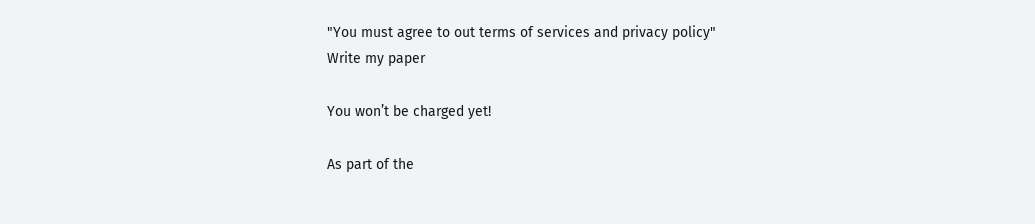"You must agree to out terms of services and privacy policy"
Write my paper

You won’t be charged yet!

As part of the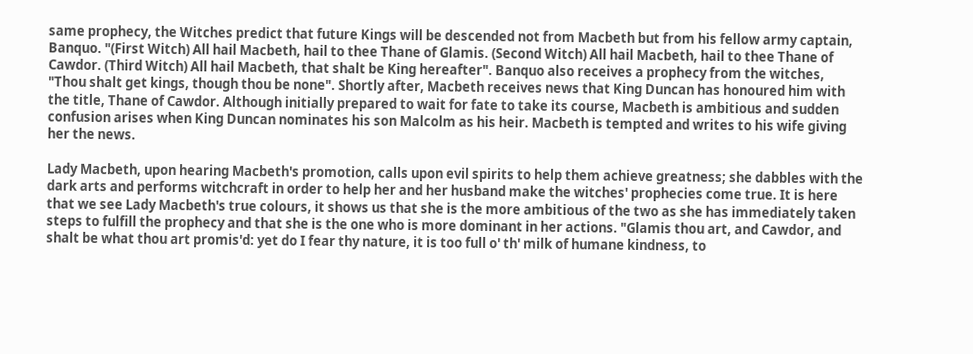same prophecy, the Witches predict that future Kings will be descended not from Macbeth but from his fellow army captain, Banquo. "(First Witch) All hail Macbeth, hail to thee Thane of Glamis. (Second Witch) All hail Macbeth, hail to thee Thane of Cawdor. (Third Witch) All hail Macbeth, that shalt be King hereafter". Banquo also receives a prophecy from the witches, "Thou shalt get kings, though thou be none". Shortly after, Macbeth receives news that King Duncan has honoured him with the title, Thane of Cawdor. Although initially prepared to wait for fate to take its course, Macbeth is ambitious and sudden confusion arises when King Duncan nominates his son Malcolm as his heir. Macbeth is tempted and writes to his wife giving her the news.

Lady Macbeth, upon hearing Macbeth's promotion, calls upon evil spirits to help them achieve greatness; she dabbles with the dark arts and performs witchcraft in order to help her and her husband make the witches' prophecies come true. It is here that we see Lady Macbeth's true colours, it shows us that she is the more ambitious of the two as she has immediately taken steps to fulfill the prophecy and that she is the one who is more dominant in her actions. "Glamis thou art, and Cawdor, and shalt be what thou art promis'd: yet do I fear thy nature, it is too full o' th' milk of humane kindness, to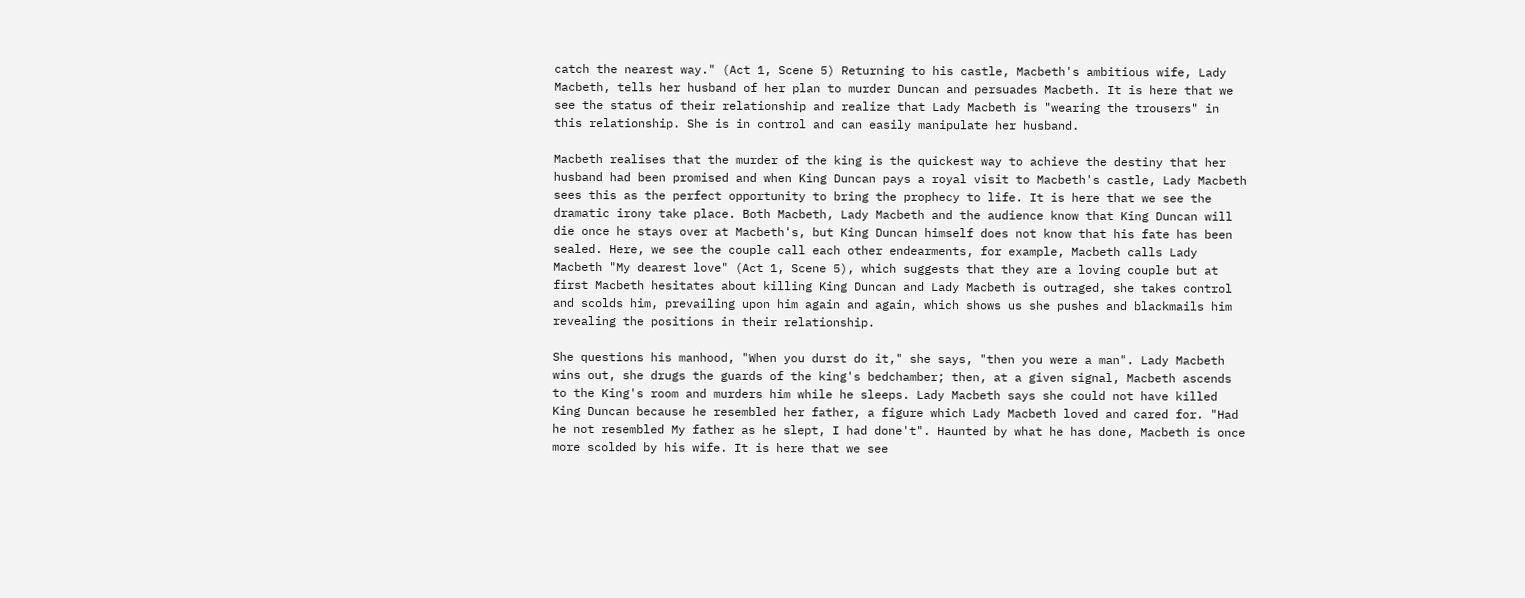catch the nearest way." (Act 1, Scene 5) Returning to his castle, Macbeth's ambitious wife, Lady Macbeth, tells her husband of her plan to murder Duncan and persuades Macbeth. It is here that we see the status of their relationship and realize that Lady Macbeth is "wearing the trousers" in this relationship. She is in control and can easily manipulate her husband.

Macbeth realises that the murder of the king is the quickest way to achieve the destiny that her husband had been promised and when King Duncan pays a royal visit to Macbeth's castle, Lady Macbeth sees this as the perfect opportunity to bring the prophecy to life. It is here that we see the dramatic irony take place. Both Macbeth, Lady Macbeth and the audience know that King Duncan will die once he stays over at Macbeth's, but King Duncan himself does not know that his fate has been sealed. Here, we see the couple call each other endearments, for example, Macbeth calls Lady Macbeth "My dearest love" (Act 1, Scene 5), which suggests that they are a loving couple but at first Macbeth hesitates about killing King Duncan and Lady Macbeth is outraged, she takes control and scolds him, prevailing upon him again and again, which shows us she pushes and blackmails him revealing the positions in their relationship.

She questions his manhood, "When you durst do it," she says, "then you were a man". Lady Macbeth wins out, she drugs the guards of the king's bedchamber; then, at a given signal, Macbeth ascends to the King's room and murders him while he sleeps. Lady Macbeth says she could not have killed King Duncan because he resembled her father, a figure which Lady Macbeth loved and cared for. "Had he not resembled My father as he slept, I had done't". Haunted by what he has done, Macbeth is once more scolded by his wife. It is here that we see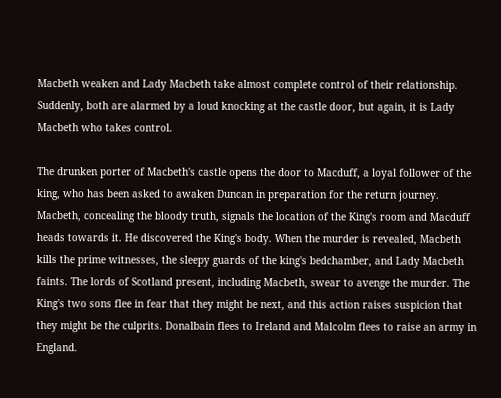Macbeth weaken and Lady Macbeth take almost complete control of their relationship. Suddenly, both are alarmed by a loud knocking at the castle door, but again, it is Lady Macbeth who takes control.

The drunken porter of Macbeth's castle opens the door to Macduff, a loyal follower of the king, who has been asked to awaken Duncan in preparation for the return journey. Macbeth, concealing the bloody truth, signals the location of the King's room and Macduff heads towards it. He discovered the King's body. When the murder is revealed, Macbeth kills the prime witnesses, the sleepy guards of the king's bedchamber, and Lady Macbeth faints. The lords of Scotland present, including Macbeth, swear to avenge the murder. The King's two sons flee in fear that they might be next, and this action raises suspicion that they might be the culprits. Donalbain flees to Ireland and Malcolm flees to raise an army in England.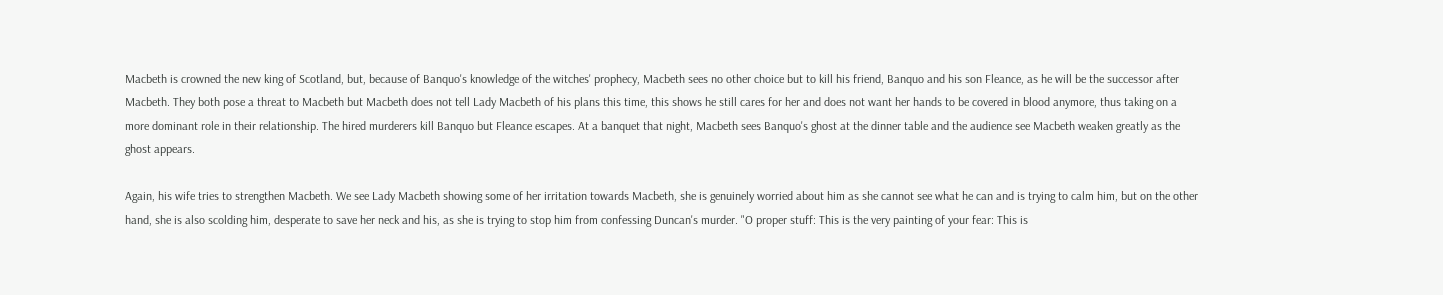Macbeth is crowned the new king of Scotland, but, because of Banquo's knowledge of the witches' prophecy, Macbeth sees no other choice but to kill his friend, Banquo and his son Fleance, as he will be the successor after Macbeth. They both pose a threat to Macbeth but Macbeth does not tell Lady Macbeth of his plans this time, this shows he still cares for her and does not want her hands to be covered in blood anymore, thus taking on a more dominant role in their relationship. The hired murderers kill Banquo but Fleance escapes. At a banquet that night, Macbeth sees Banquo's ghost at the dinner table and the audience see Macbeth weaken greatly as the ghost appears.

Again, his wife tries to strengthen Macbeth. We see Lady Macbeth showing some of her irritation towards Macbeth, she is genuinely worried about him as she cannot see what he can and is trying to calm him, but on the other hand, she is also scolding him, desperate to save her neck and his, as she is trying to stop him from confessing Duncan's murder. "O proper stuff: This is the very painting of your fear: This is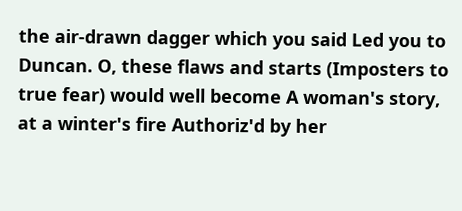the air-drawn dagger which you said Led you to Duncan. O, these flaws and starts (Imposters to true fear) would well become A woman's story, at a winter's fire Authoriz'd by her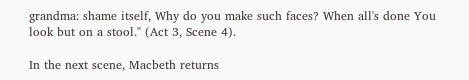grandma: shame itself, Why do you make such faces? When all's done You look but on a stool." (Act 3, Scene 4).

In the next scene, Macbeth returns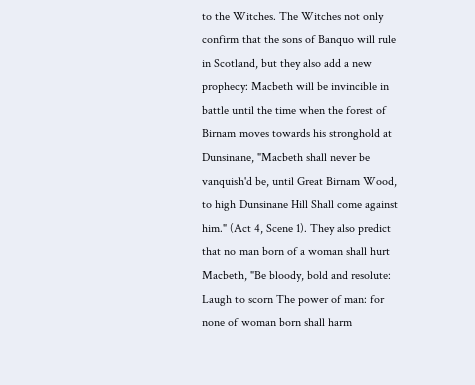to the Witches. The Witches not only confirm that the sons of Banquo will rule in Scotland, but they also add a new prophecy: Macbeth will be invincible in battle until the time when the forest of Birnam moves towards his stronghold at Dunsinane, "Macbeth shall never be vanquish'd be, until Great Birnam Wood, to high Dunsinane Hill Shall come against him." (Act 4, Scene 1). They also predict that no man born of a woman shall hurt Macbeth, "Be bloody, bold and resolute: Laugh to scorn The power of man: for none of woman born shall harm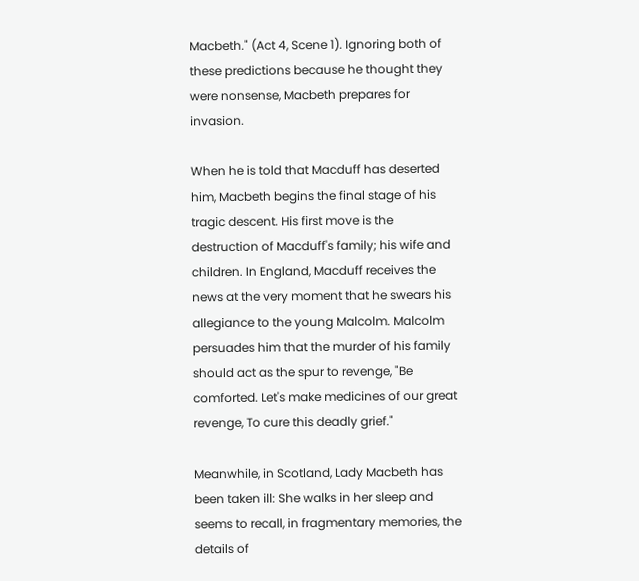Macbeth." (Act 4, Scene 1). Ignoring both of these predictions because he thought they were nonsense, Macbeth prepares for invasion.

When he is told that Macduff has deserted him, Macbeth begins the final stage of his tragic descent. His first move is the destruction of Macduff's family; his wife and children. In England, Macduff receives the news at the very moment that he swears his allegiance to the young Malcolm. Malcolm persuades him that the murder of his family should act as the spur to revenge, "Be comforted. Let's make medicines of our great revenge, To cure this deadly grief."

Meanwhile, in Scotland, Lady Macbeth has been taken ill: She walks in her sleep and seems to recall, in fragmentary memories, the details of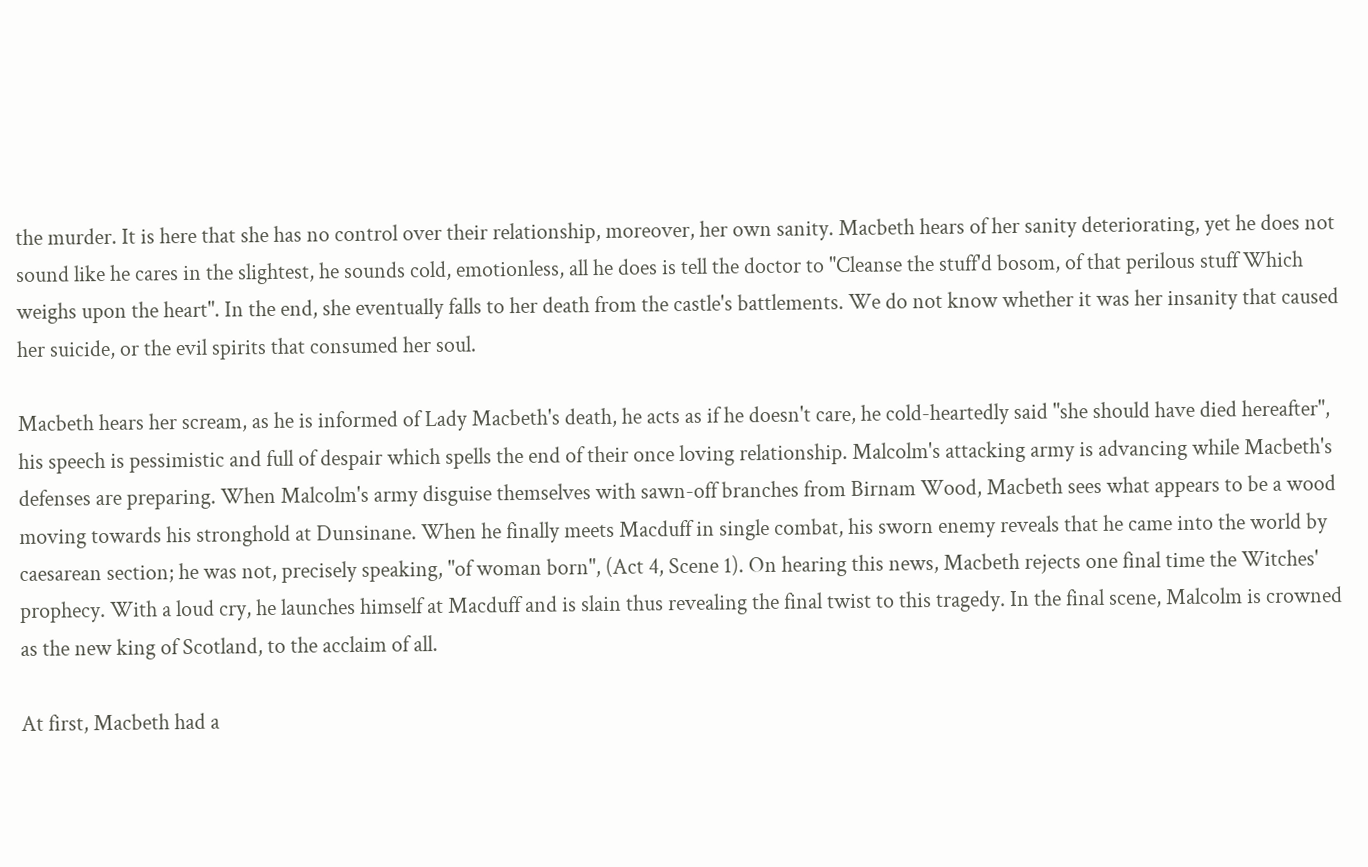the murder. It is here that she has no control over their relationship, moreover, her own sanity. Macbeth hears of her sanity deteriorating, yet he does not sound like he cares in the slightest, he sounds cold, emotionless, all he does is tell the doctor to "Cleanse the stuff'd bosom, of that perilous stuff Which weighs upon the heart". In the end, she eventually falls to her death from the castle's battlements. We do not know whether it was her insanity that caused her suicide, or the evil spirits that consumed her soul.

Macbeth hears her scream, as he is informed of Lady Macbeth's death, he acts as if he doesn't care, he cold-heartedly said "she should have died hereafter", his speech is pessimistic and full of despair which spells the end of their once loving relationship. Malcolm's attacking army is advancing while Macbeth's defenses are preparing. When Malcolm's army disguise themselves with sawn-off branches from Birnam Wood, Macbeth sees what appears to be a wood moving towards his stronghold at Dunsinane. When he finally meets Macduff in single combat, his sworn enemy reveals that he came into the world by caesarean section; he was not, precisely speaking, "of woman born", (Act 4, Scene 1). On hearing this news, Macbeth rejects one final time the Witches' prophecy. With a loud cry, he launches himself at Macduff and is slain thus revealing the final twist to this tragedy. In the final scene, Malcolm is crowned as the new king of Scotland, to the acclaim of all.

At first, Macbeth had a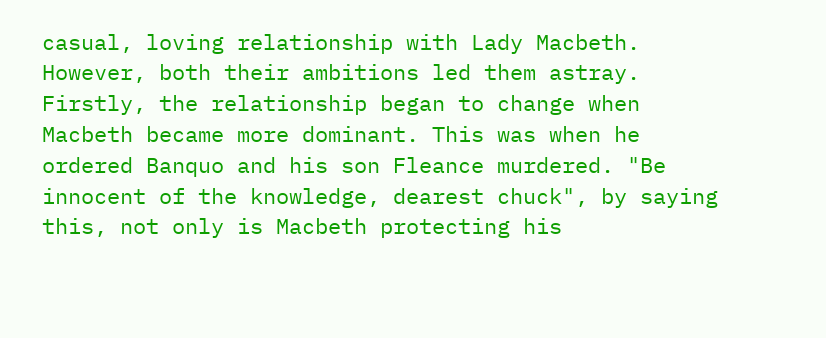casual, loving relationship with Lady Macbeth. However, both their ambitions led them astray. Firstly, the relationship began to change when Macbeth became more dominant. This was when he ordered Banquo and his son Fleance murdered. "Be innocent of the knowledge, dearest chuck", by saying this, not only is Macbeth protecting his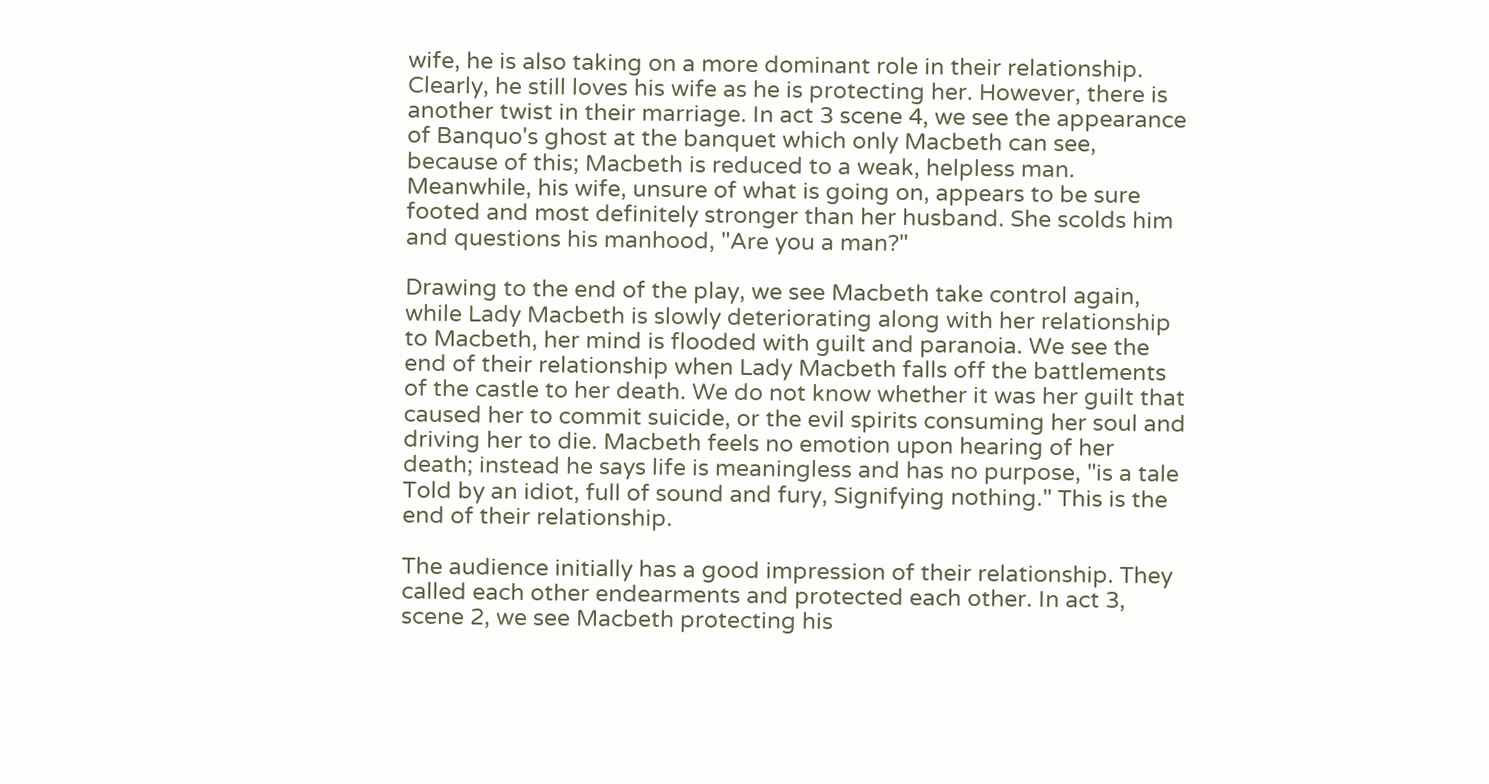wife, he is also taking on a more dominant role in their relationship. Clearly, he still loves his wife as he is protecting her. However, there is another twist in their marriage. In act 3 scene 4, we see the appearance of Banquo's ghost at the banquet which only Macbeth can see, because of this; Macbeth is reduced to a weak, helpless man. Meanwhile, his wife, unsure of what is going on, appears to be sure footed and most definitely stronger than her husband. She scolds him and questions his manhood, "Are you a man?"

Drawing to the end of the play, we see Macbeth take control again, while Lady Macbeth is slowly deteriorating along with her relationship to Macbeth, her mind is flooded with guilt and paranoia. We see the end of their relationship when Lady Macbeth falls off the battlements of the castle to her death. We do not know whether it was her guilt that caused her to commit suicide, or the evil spirits consuming her soul and driving her to die. Macbeth feels no emotion upon hearing of her death; instead he says life is meaningless and has no purpose, "is a tale Told by an idiot, full of sound and fury, Signifying nothing." This is the end of their relationship.

The audience initially has a good impression of their relationship. They called each other endearments and protected each other. In act 3, scene 2, we see Macbeth protecting his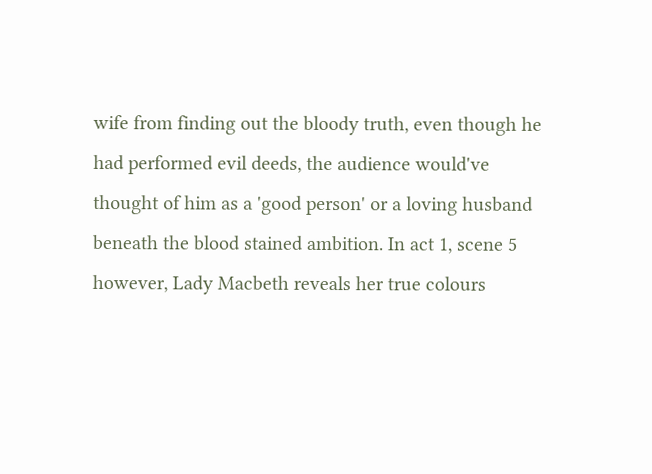wife from finding out the bloody truth, even though he had performed evil deeds, the audience would've thought of him as a 'good person' or a loving husband beneath the blood stained ambition. In act 1, scene 5 however, Lady Macbeth reveals her true colours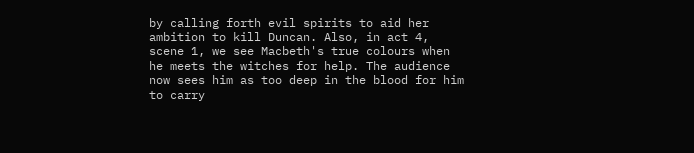by calling forth evil spirits to aid her ambition to kill Duncan. Also, in act 4, scene 1, we see Macbeth's true colours when he meets the witches for help. The audience now sees him as too deep in the blood for him to carry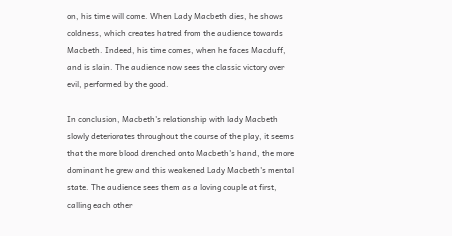on, his time will come. When Lady Macbeth dies, he shows coldness, which creates hatred from the audience towards Macbeth. Indeed, his time comes, when he faces Macduff, and is slain. The audience now sees the classic victory over evil, performed by the good.

In conclusion, Macbeth's relationship with lady Macbeth slowly deteriorates throughout the course of the play, it seems that the more blood drenched onto Macbeth's hand, the more dominant he grew and this weakened Lady Macbeth's mental state. The audience sees them as a loving couple at first, calling each other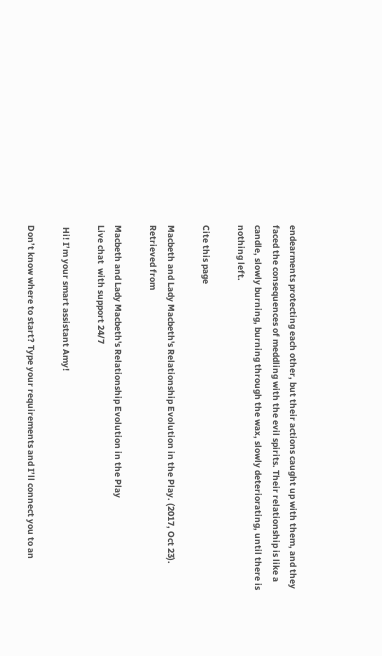endearments protecting each other, but their actions caught up with them, and they faced the consequences of meddling with the evil spirits. Their relationship is like a candle, slowly burning, burning through the wax, slowly deteriorating, until there is nothing left.

Cite this page

Macbeth and Lady Macbeth's Relationship Evolution in the Play. (2017, Oct 23). Retrieved from

Macbeth and Lady Macbeth's Relationship Evolution in the Play
Live chat  with support 24/7

 Hi! I’m your smart assistant Amy!

Don’t know where to start? Type your requirements and I’ll connect you to an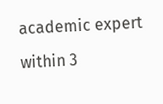academic expert within 3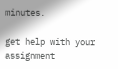minutes.

get help with your assignment